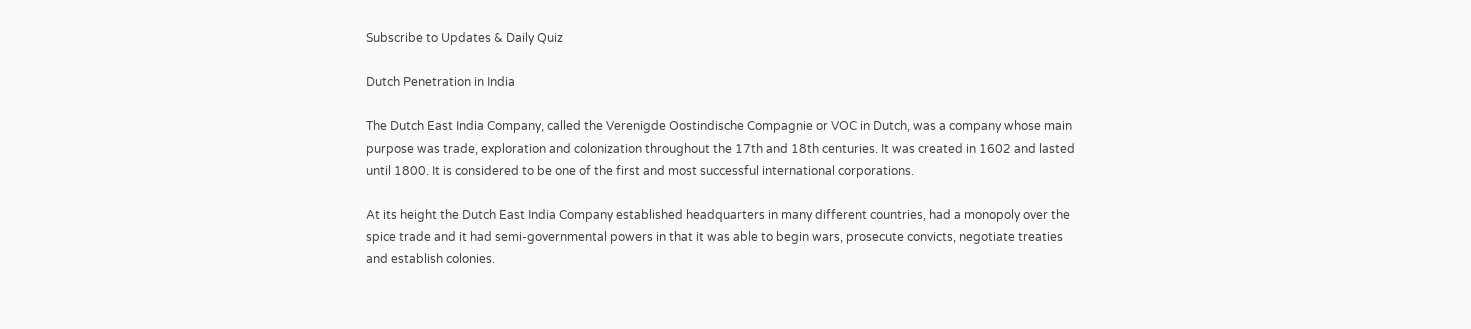Subscribe to Updates & Daily Quiz

Dutch Penetration in India

The Dutch East India Company, called the Verenigde Oostindische Compagnie or VOC in Dutch, was a company whose main purpose was trade, exploration and colonization throughout the 17th and 18th centuries. It was created in 1602 and lasted until 1800. It is considered to be one of the first and most successful international corporations.

At its height the Dutch East India Company established headquarters in many different countries, had a monopoly over the spice trade and it had semi-governmental powers in that it was able to begin wars, prosecute convicts, negotiate treaties and establish colonies.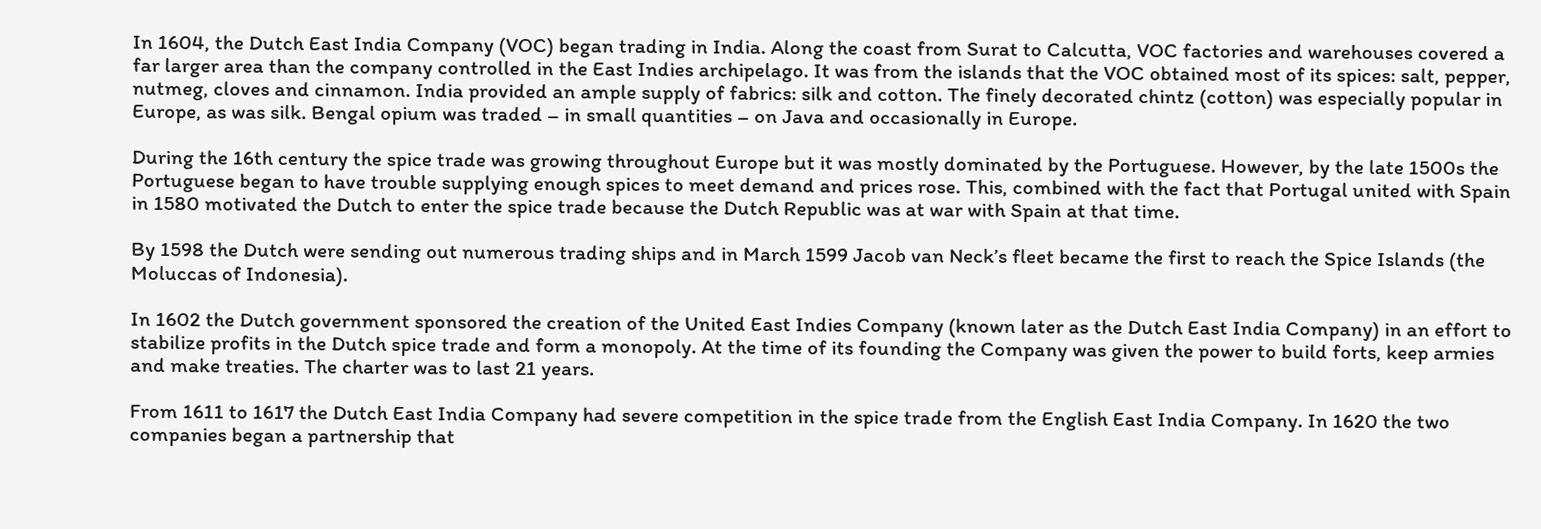In 1604, the Dutch East India Company (VOC) began trading in India. Along the coast from Surat to Calcutta, VOC factories and warehouses covered a far larger area than the company controlled in the East Indies archipelago. It was from the islands that the VOC obtained most of its spices: salt, pepper, nutmeg, cloves and cinnamon. India provided an ample supply of fabrics: silk and cotton. The finely decorated chintz (cotton) was especially popular in Europe, as was silk. Bengal opium was traded – in small quantities – on Java and occasionally in Europe.

During the 16th century the spice trade was growing throughout Europe but it was mostly dominated by the Portuguese. However, by the late 1500s the Portuguese began to have trouble supplying enough spices to meet demand and prices rose. This, combined with the fact that Portugal united with Spain in 1580 motivated the Dutch to enter the spice trade because the Dutch Republic was at war with Spain at that time.

By 1598 the Dutch were sending out numerous trading ships and in March 1599 Jacob van Neck’s fleet became the first to reach the Spice Islands (the Moluccas of Indonesia).

In 1602 the Dutch government sponsored the creation of the United East Indies Company (known later as the Dutch East India Company) in an effort to stabilize profits in the Dutch spice trade and form a monopoly. At the time of its founding the Company was given the power to build forts, keep armies and make treaties. The charter was to last 21 years.

From 1611 to 1617 the Dutch East India Company had severe competition in the spice trade from the English East India Company. In 1620 the two companies began a partnership that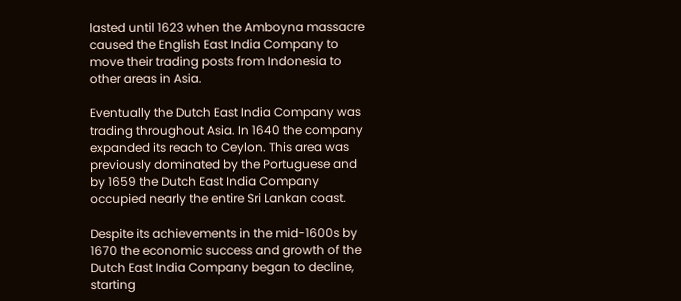lasted until 1623 when the Amboyna massacre caused the English East India Company to move their trading posts from Indonesia to other areas in Asia.

Eventually the Dutch East India Company was trading throughout Asia. In 1640 the company expanded its reach to Ceylon. This area was previously dominated by the Portuguese and by 1659 the Dutch East India Company occupied nearly the entire Sri Lankan coast.

Despite its achievements in the mid-1600s by 1670 the economic success and growth of the Dutch East India Company began to decline, starting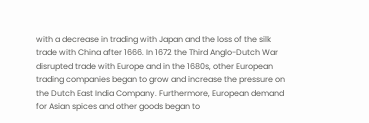with a decrease in trading with Japan and the loss of the silk trade with China after 1666. In 1672 the Third Anglo-Dutch War disrupted trade with Europe and in the 1680s, other European trading companies began to grow and increase the pressure on the Dutch East India Company. Furthermore, European demand for Asian spices and other goods began to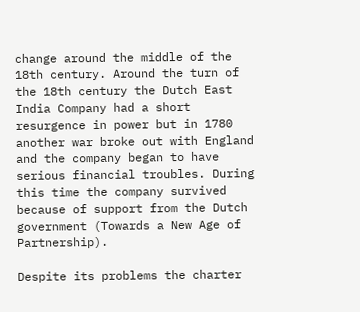change around the middle of the 18th century. Around the turn of the 18th century the Dutch East India Company had a short resurgence in power but in 1780 another war broke out with England and the company began to have serious financial troubles. During this time the company survived because of support from the Dutch government (Towards a New Age of Partnership).

Despite its problems the charter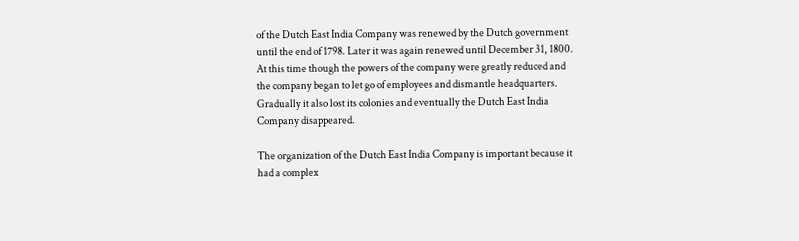of the Dutch East India Company was renewed by the Dutch government until the end of 1798. Later it was again renewed until December 31, 1800. At this time though the powers of the company were greatly reduced and the company began to let go of employees and dismantle headquarters. Gradually it also lost its colonies and eventually the Dutch East India Company disappeared.

The organization of the Dutch East India Company is important because it had a complex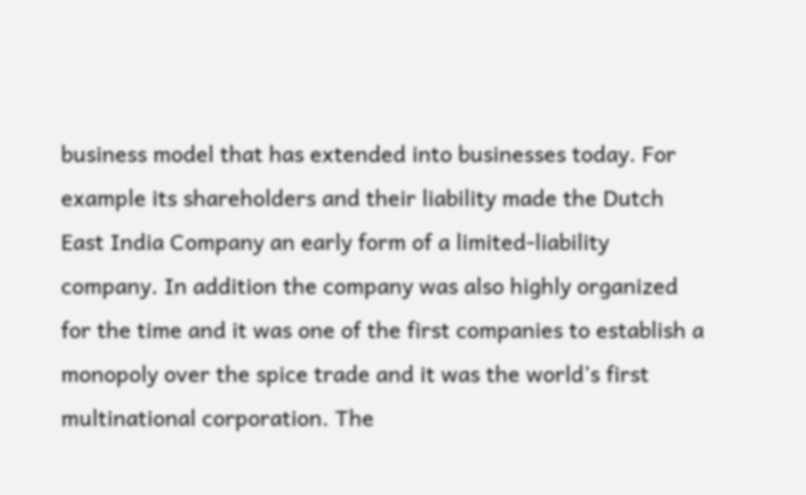business model that has extended into businesses today. For example its shareholders and their liability made the Dutch East India Company an early form of a limited-liability company. In addition the company was also highly organized for the time and it was one of the first companies to establish a monopoly over the spice trade and it was the world’s first multinational corporation. The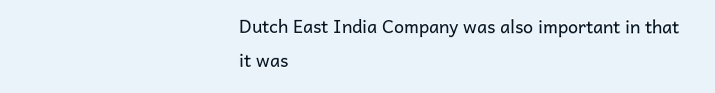Dutch East India Company was also important in that it was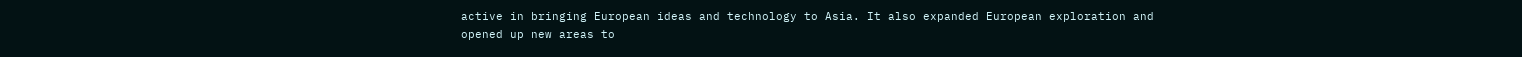active in bringing European ideas and technology to Asia. It also expanded European exploration and opened up new areas to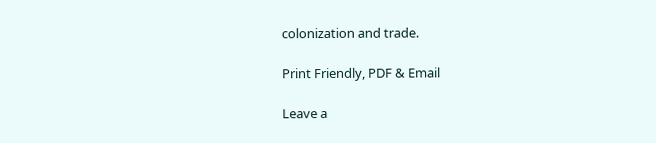colonization and trade.

Print Friendly, PDF & Email

Leave a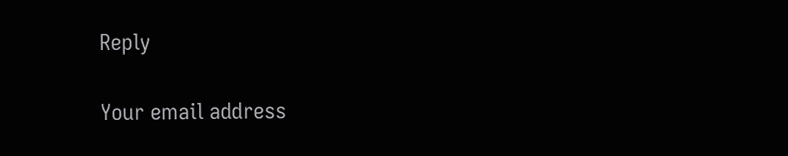Reply

Your email address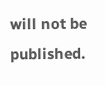will not be published.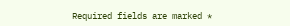Required fields are marked *